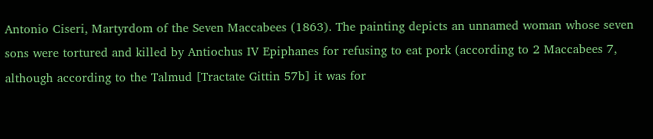Antonio Ciseri, Martyrdom of the Seven Maccabees (1863). The painting depicts an unnamed woman whose seven sons were tortured and killed by Antiochus IV Epiphanes for refusing to eat pork (according to 2 Maccabees 7, although according to the Talmud [Tractate Gittin 57b] it was for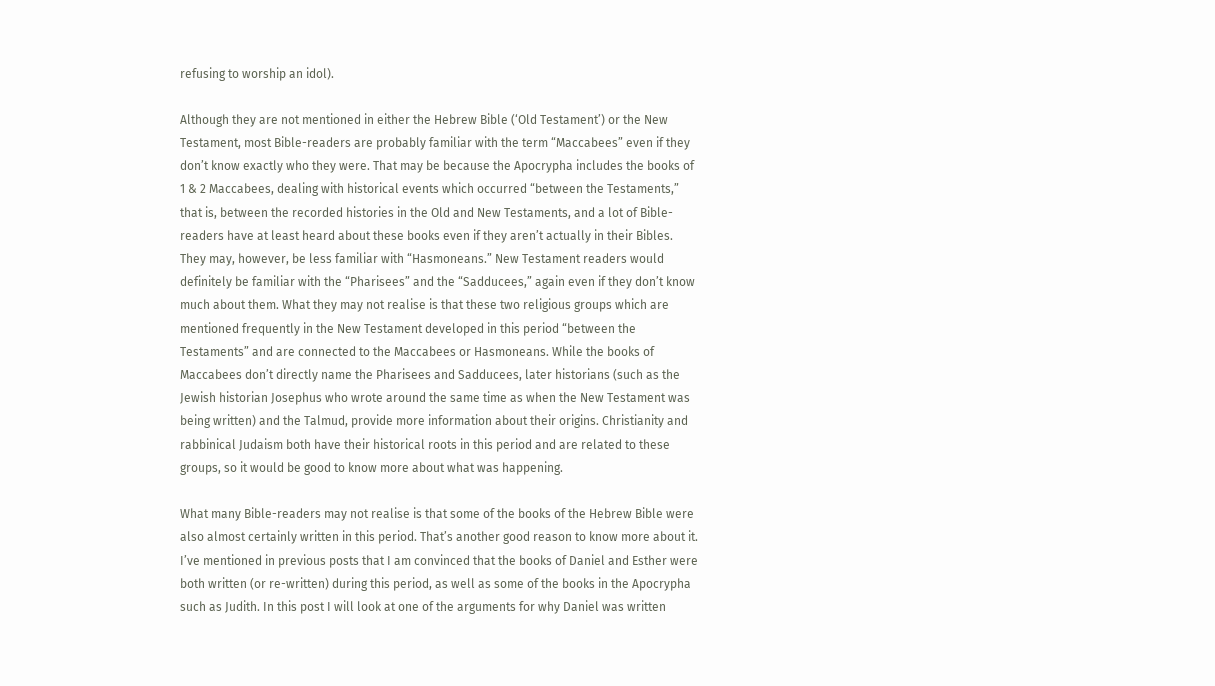refusing to worship an idol).

Although they are not mentioned in either the Hebrew Bible (‘Old Testament’) or the New Testament, most Bible-readers are probably familiar with the term “Maccabees” even if they don’t know exactly who they were. That may be because the Apocrypha includes the books of 1 & 2 Maccabees, dealing with historical events which occurred “between the Testaments,” that is, between the recorded histories in the Old and New Testaments, and a lot of Bible-readers have at least heard about these books even if they aren’t actually in their Bibles. They may, however, be less familiar with “Hasmoneans.” New Testament readers would definitely be familiar with the “Pharisees” and the “Sadducees,” again even if they don’t know much about them. What they may not realise is that these two religious groups which are mentioned frequently in the New Testament developed in this period “between the Testaments” and are connected to the Maccabees or Hasmoneans. While the books of Maccabees don’t directly name the Pharisees and Sadducees, later historians (such as the Jewish historian Josephus who wrote around the same time as when the New Testament was being written) and the Talmud, provide more information about their origins. Christianity and rabbinical Judaism both have their historical roots in this period and are related to these groups, so it would be good to know more about what was happening.

What many Bible-readers may not realise is that some of the books of the Hebrew Bible were also almost certainly written in this period. That’s another good reason to know more about it. I’ve mentioned in previous posts that I am convinced that the books of Daniel and Esther were both written (or re-written) during this period, as well as some of the books in the Apocrypha such as Judith. In this post I will look at one of the arguments for why Daniel was written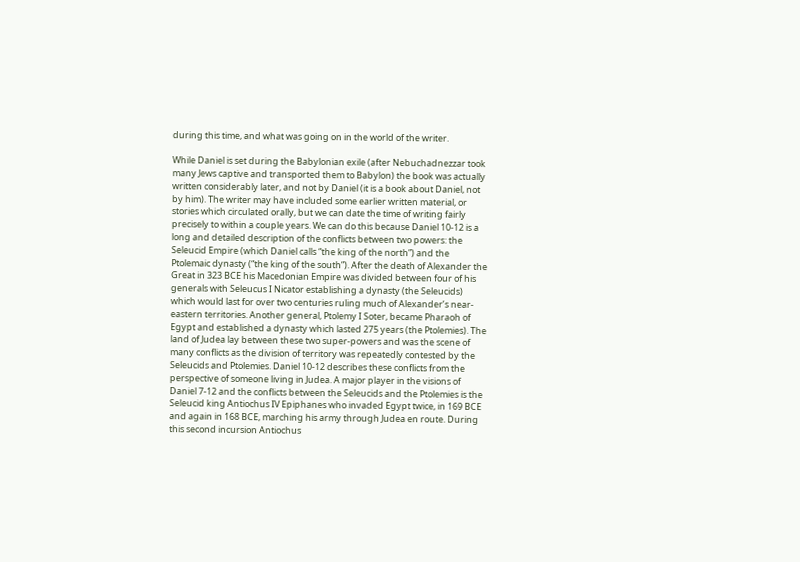during this time, and what was going on in the world of the writer.

While Daniel is set during the Babylonian exile (after Nebuchadnezzar took many Jews captive and transported them to Babylon) the book was actually written considerably later, and not by Daniel (it is a book about Daniel, not by him). The writer may have included some earlier written material, or stories which circulated orally, but we can date the time of writing fairly precisely to within a couple years. We can do this because Daniel 10-12 is a long and detailed description of the conflicts between two powers: the Seleucid Empire (which Daniel calls “the king of the north”) and the Ptolemaic dynasty (“the king of the south”). After the death of Alexander the Great in 323 BCE his Macedonian Empire was divided between four of his generals with Seleucus I Nicator establishing a dynasty (the Seleucids) which would last for over two centuries ruling much of Alexander’s near-eastern territories. Another general, Ptolemy I Soter, became Pharaoh of Egypt and established a dynasty which lasted 275 years (the Ptolemies). The land of Judea lay between these two super-powers and was the scene of many conflicts as the division of territory was repeatedly contested by the Seleucids and Ptolemies. Daniel 10-12 describes these conflicts from the perspective of someone living in Judea. A major player in the visions of Daniel 7-12 and the conflicts between the Seleucids and the Ptolemies is the Seleucid king Antiochus IV Epiphanes who invaded Egypt twice, in 169 BCE and again in 168 BCE, marching his army through Judea en route. During this second incursion Antiochus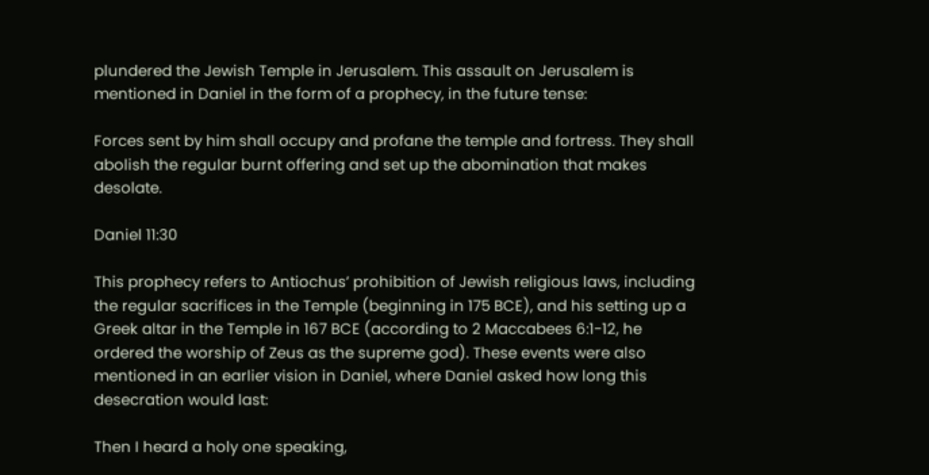plundered the Jewish Temple in Jerusalem. This assault on Jerusalem is mentioned in Daniel in the form of a prophecy, in the future tense:

Forces sent by him shall occupy and profane the temple and fortress. They shall abolish the regular burnt offering and set up the abomination that makes desolate.

Daniel 11:30

This prophecy refers to Antiochus’ prohibition of Jewish religious laws, including the regular sacrifices in the Temple (beginning in 175 BCE), and his setting up a Greek altar in the Temple in 167 BCE (according to 2 Maccabees 6:1-12, he ordered the worship of Zeus as the supreme god). These events were also mentioned in an earlier vision in Daniel, where Daniel asked how long this desecration would last:

Then I heard a holy one speaking,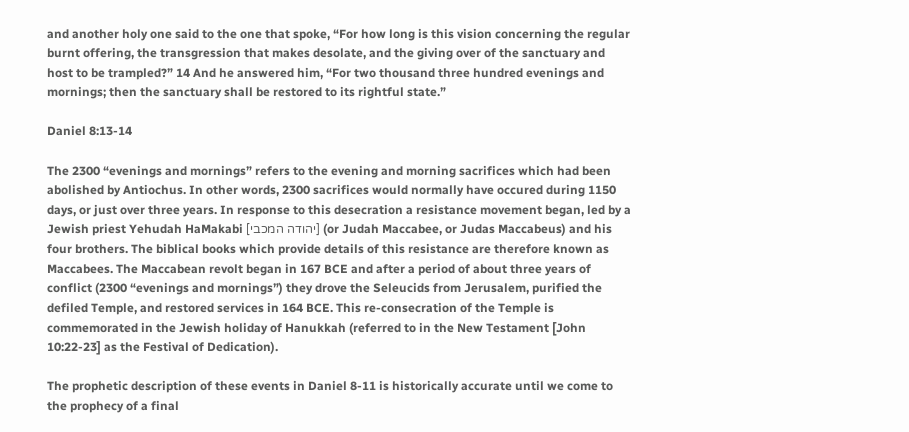and another holy one said to the one that spoke, “For how long is this vision concerning the regular burnt offering, the transgression that makes desolate, and the giving over of the sanctuary and host to be trampled?” 14 And he answered him, “For two thousand three hundred evenings and mornings; then the sanctuary shall be restored to its rightful state.”

Daniel 8:13-14

The 2300 “evenings and mornings” refers to the evening and morning sacrifices which had been abolished by Antiochus. In other words, 2300 sacrifices would normally have occured during 1150 days, or just over three years. In response to this desecration a resistance movement began, led by a Jewish priest Yehudah HaMakabi [יהודה המכבי] (or Judah Maccabee, or Judas Maccabeus) and his four brothers. The biblical books which provide details of this resistance are therefore known as Maccabees. The Maccabean revolt began in 167 BCE and after a period of about three years of conflict (2300 “evenings and mornings”) they drove the Seleucids from Jerusalem, purified the defiled Temple, and restored services in 164 BCE. This re-consecration of the Temple is commemorated in the Jewish holiday of Hanukkah (referred to in the New Testament [John 10:22-23] as the Festival of Dedication).

The prophetic description of these events in Daniel 8-11 is historically accurate until we come to the prophecy of a final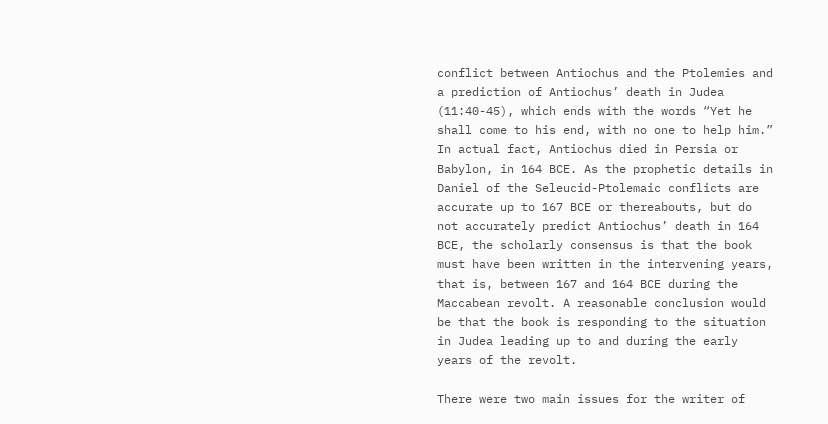conflict between Antiochus and the Ptolemies and a prediction of Antiochus’ death in Judea (11:40-45), which ends with the words “Yet he shall come to his end, with no one to help him.” In actual fact, Antiochus died in Persia or Babylon, in 164 BCE. As the prophetic details in Daniel of the Seleucid-Ptolemaic conflicts are accurate up to 167 BCE or thereabouts, but do not accurately predict Antiochus’ death in 164 BCE, the scholarly consensus is that the book must have been written in the intervening years, that is, between 167 and 164 BCE during the Maccabean revolt. A reasonable conclusion would be that the book is responding to the situation in Judea leading up to and during the early years of the revolt.

There were two main issues for the writer of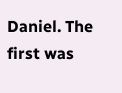Daniel. The first was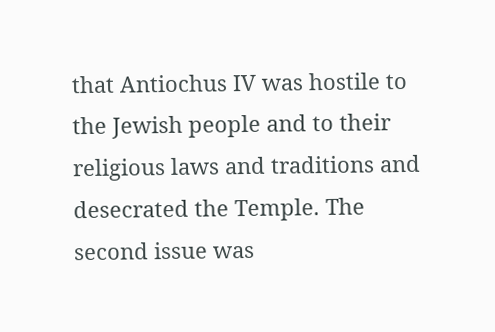that Antiochus IV was hostile to the Jewish people and to their religious laws and traditions and desecrated the Temple. The second issue was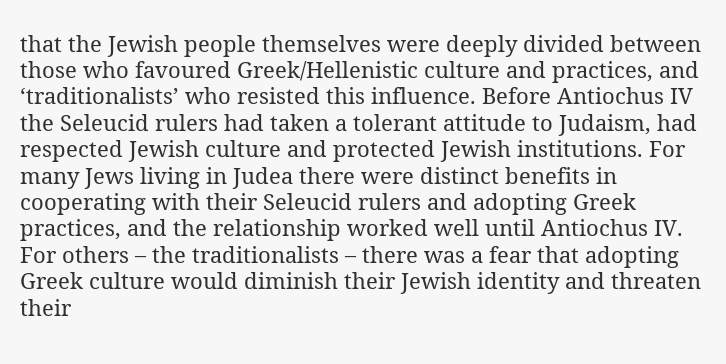that the Jewish people themselves were deeply divided between those who favoured Greek/Hellenistic culture and practices, and ‘traditionalists’ who resisted this influence. Before Antiochus IV the Seleucid rulers had taken a tolerant attitude to Judaism, had respected Jewish culture and protected Jewish institutions. For many Jews living in Judea there were distinct benefits in cooperating with their Seleucid rulers and adopting Greek practices, and the relationship worked well until Antiochus IV. For others – the traditionalists – there was a fear that adopting Greek culture would diminish their Jewish identity and threaten their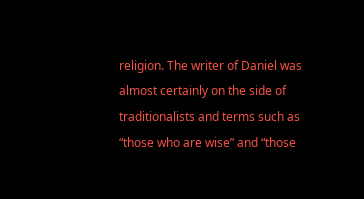religion. The writer of Daniel was almost certainly on the side of traditionalists and terms such as “those who are wise” and “those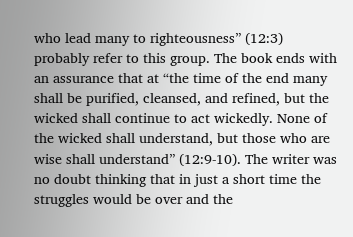who lead many to righteousness” (12:3) probably refer to this group. The book ends with an assurance that at “the time of the end many shall be purified, cleansed, and refined, but the wicked shall continue to act wickedly. None of the wicked shall understand, but those who are wise shall understand” (12:9-10). The writer was no doubt thinking that in just a short time the struggles would be over and the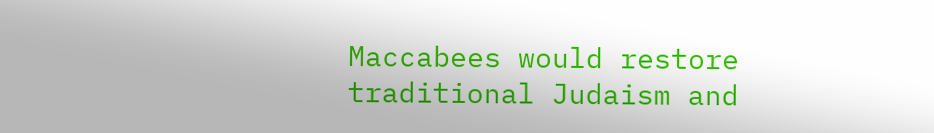Maccabees would restore traditional Judaism and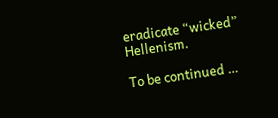eradicate “wicked” Hellenism.

To be continued …